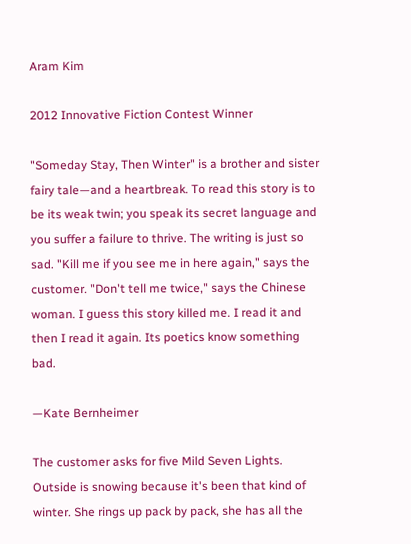Aram Kim

2012 Innovative Fiction Contest Winner

"Someday Stay, Then Winter" is a brother and sister fairy tale—and a heartbreak. To read this story is to be its weak twin; you speak its secret language and you suffer a failure to thrive. The writing is just so sad. "Kill me if you see me in here again," says the customer. "Don't tell me twice," says the Chinese woman. I guess this story killed me. I read it and then I read it again. Its poetics know something bad.

—Kate Bernheimer

The customer asks for five Mild Seven Lights. Outside is snowing because it's been that kind of winter. She rings up pack by pack, she has all the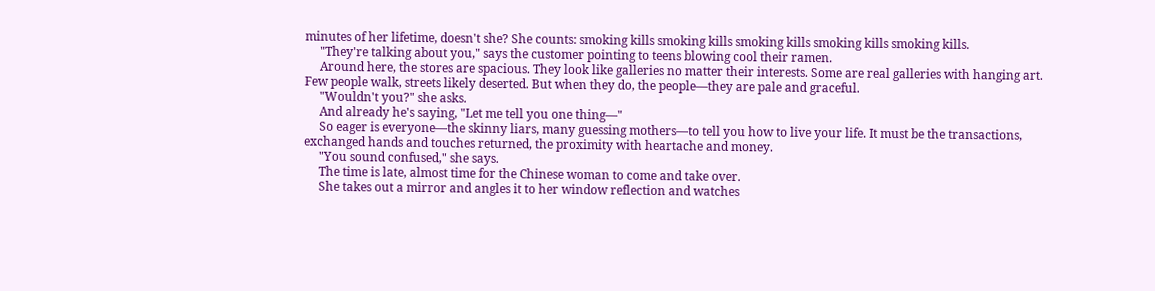minutes of her lifetime, doesn't she? She counts: smoking kills smoking kills smoking kills smoking kills smoking kills.
     "They're talking about you," says the customer pointing to teens blowing cool their ramen.
     Around here, the stores are spacious. They look like galleries no matter their interests. Some are real galleries with hanging art. Few people walk, streets likely deserted. But when they do, the people—they are pale and graceful.
     "Wouldn't you?" she asks.
     And already he's saying, "Let me tell you one thing—"
     So eager is everyone—the skinny liars, many guessing mothers—to tell you how to live your life. It must be the transactions, exchanged hands and touches returned, the proximity with heartache and money.
     "You sound confused," she says.
     The time is late, almost time for the Chinese woman to come and take over.
     She takes out a mirror and angles it to her window reflection and watches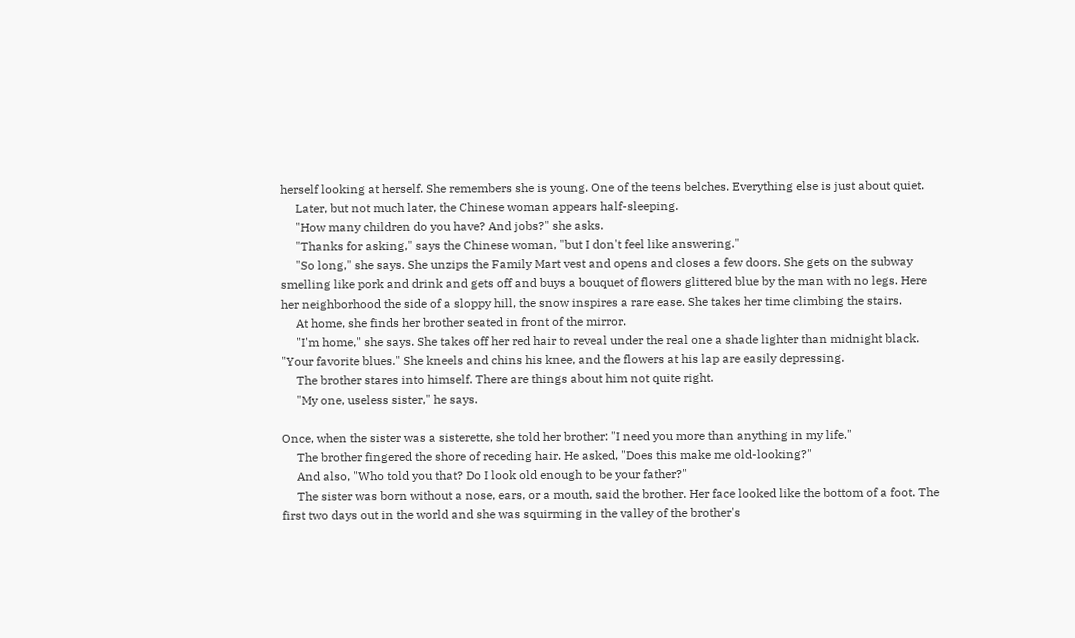herself looking at herself. She remembers she is young. One of the teens belches. Everything else is just about quiet.
     Later, but not much later, the Chinese woman appears half-sleeping.
     "How many children do you have? And jobs?" she asks.
     "Thanks for asking," says the Chinese woman, "but I don't feel like answering."
     "So long," she says. She unzips the Family Mart vest and opens and closes a few doors. She gets on the subway smelling like pork and drink and gets off and buys a bouquet of flowers glittered blue by the man with no legs. Here her neighborhood the side of a sloppy hill, the snow inspires a rare ease. She takes her time climbing the stairs.
     At home, she finds her brother seated in front of the mirror.
     "I'm home," she says. She takes off her red hair to reveal under the real one a shade lighter than midnight black. "Your favorite blues." She kneels and chins his knee, and the flowers at his lap are easily depressing.
     The brother stares into himself. There are things about him not quite right.
     "My one, useless sister," he says.

Once, when the sister was a sisterette, she told her brother: "I need you more than anything in my life."
     The brother fingered the shore of receding hair. He asked, "Does this make me old-looking?"
     And also, "Who told you that? Do I look old enough to be your father?"
     The sister was born without a nose, ears, or a mouth, said the brother. Her face looked like the bottom of a foot. The first two days out in the world and she was squirming in the valley of the brother's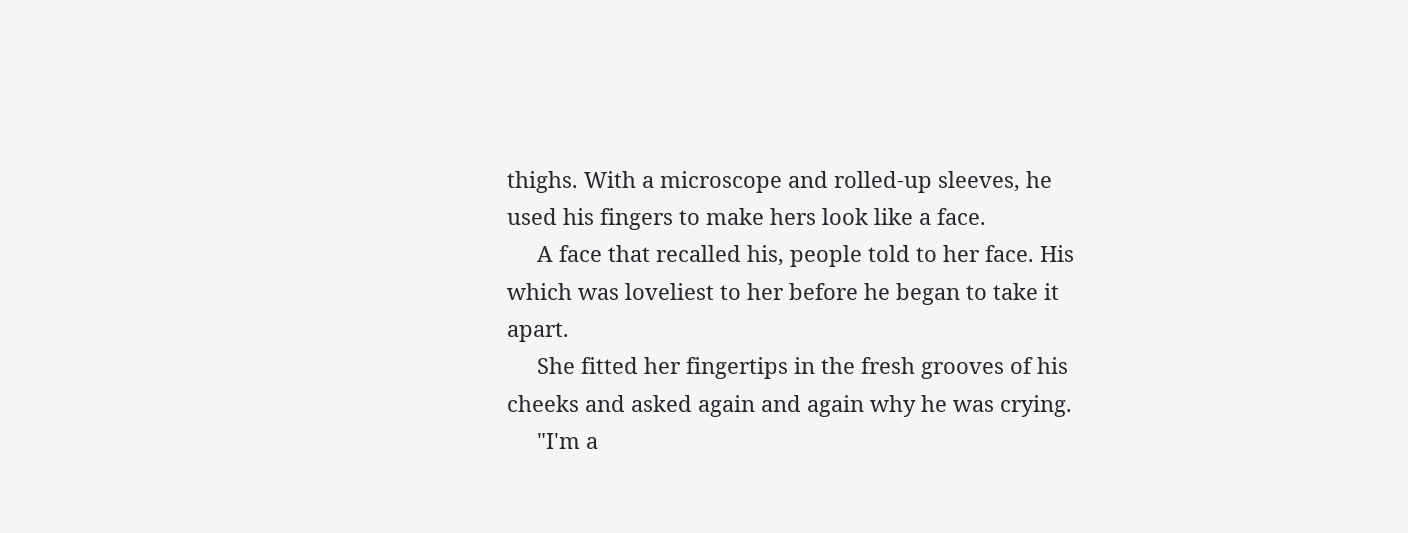thighs. With a microscope and rolled-up sleeves, he used his fingers to make hers look like a face.
     A face that recalled his, people told to her face. His which was loveliest to her before he began to take it apart.
     She fitted her fingertips in the fresh grooves of his cheeks and asked again and again why he was crying.
     "I'm a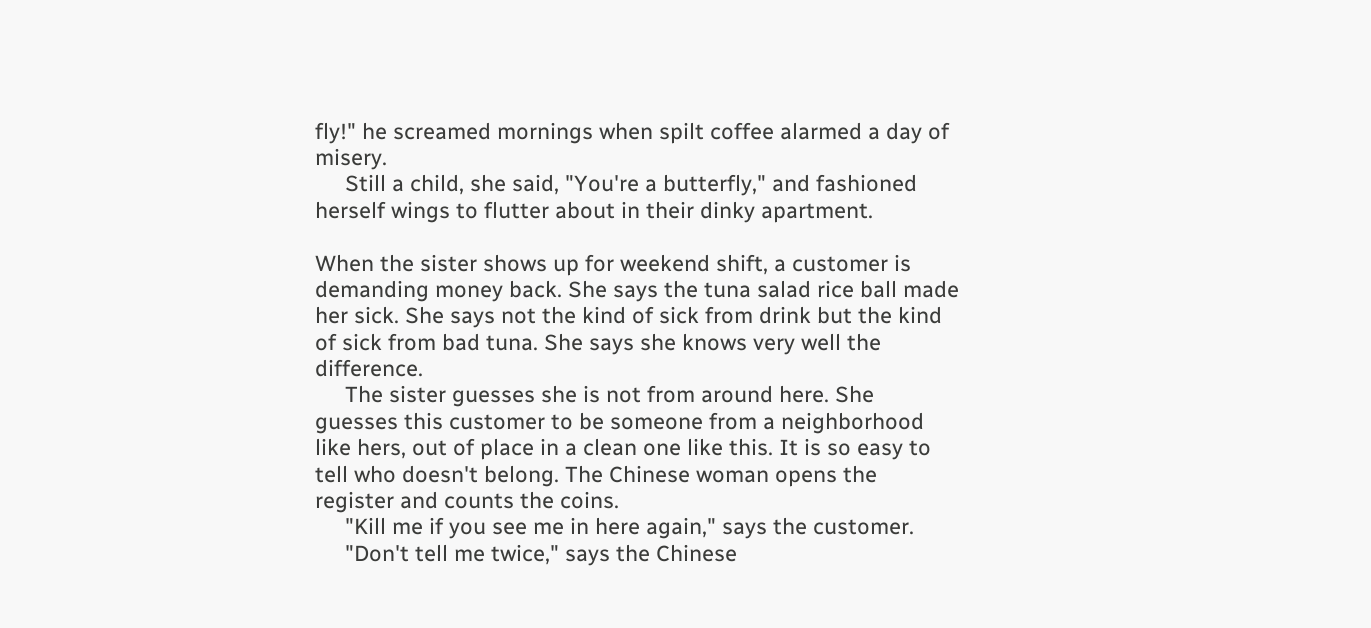fly!" he screamed mornings when spilt coffee alarmed a day of misery.
     Still a child, she said, "You're a butterfly," and fashioned herself wings to flutter about in their dinky apartment.

When the sister shows up for weekend shift, a customer is demanding money back. She says the tuna salad rice ball made her sick. She says not the kind of sick from drink but the kind of sick from bad tuna. She says she knows very well the difference.
     The sister guesses she is not from around here. She guesses this customer to be someone from a neighborhood like hers, out of place in a clean one like this. It is so easy to tell who doesn't belong. The Chinese woman opens the register and counts the coins.
     "Kill me if you see me in here again," says the customer.
     "Don't tell me twice," says the Chinese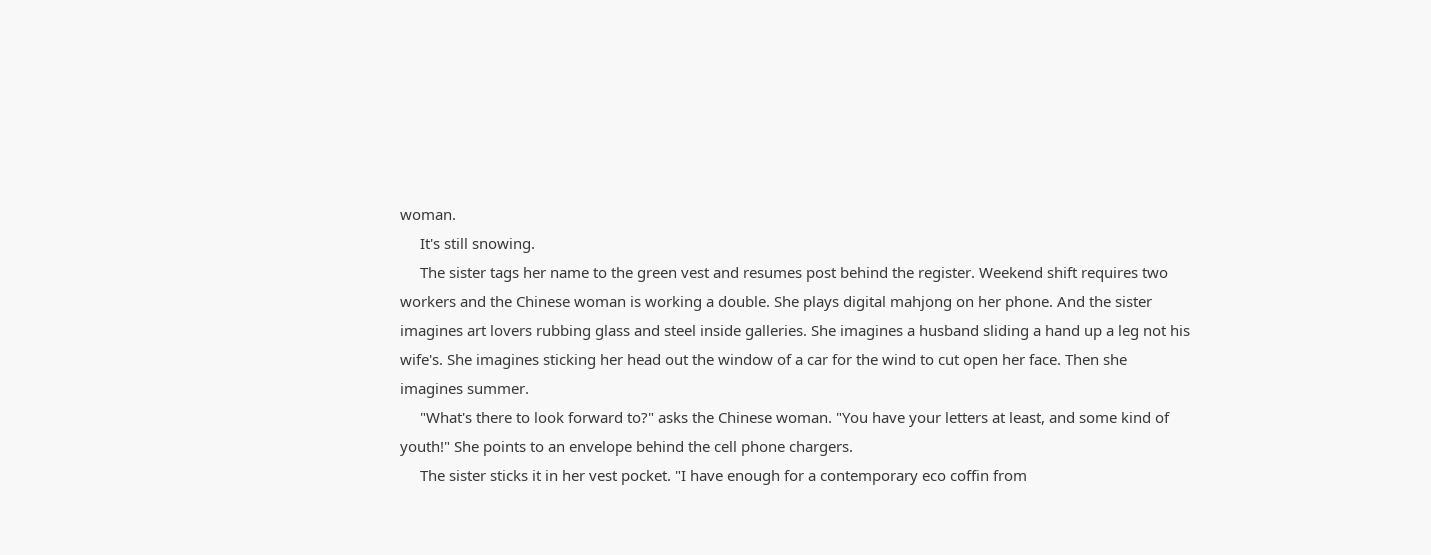woman.
     It's still snowing.
     The sister tags her name to the green vest and resumes post behind the register. Weekend shift requires two workers and the Chinese woman is working a double. She plays digital mahjong on her phone. And the sister imagines art lovers rubbing glass and steel inside galleries. She imagines a husband sliding a hand up a leg not his wife's. She imagines sticking her head out the window of a car for the wind to cut open her face. Then she imagines summer.
     "What's there to look forward to?" asks the Chinese woman. "You have your letters at least, and some kind of youth!" She points to an envelope behind the cell phone chargers.
     The sister sticks it in her vest pocket. "I have enough for a contemporary eco coffin from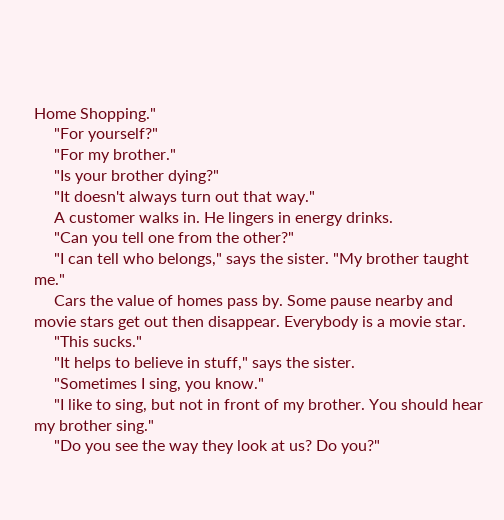Home Shopping."
     "For yourself?"
     "For my brother."
     "Is your brother dying?"
     "It doesn't always turn out that way."
     A customer walks in. He lingers in energy drinks.
     "Can you tell one from the other?"
     "I can tell who belongs," says the sister. "My brother taught me."
     Cars the value of homes pass by. Some pause nearby and movie stars get out then disappear. Everybody is a movie star.
     "This sucks."
     "It helps to believe in stuff," says the sister.
     "Sometimes I sing, you know."
     "I like to sing, but not in front of my brother. You should hear my brother sing."
     "Do you see the way they look at us? Do you?"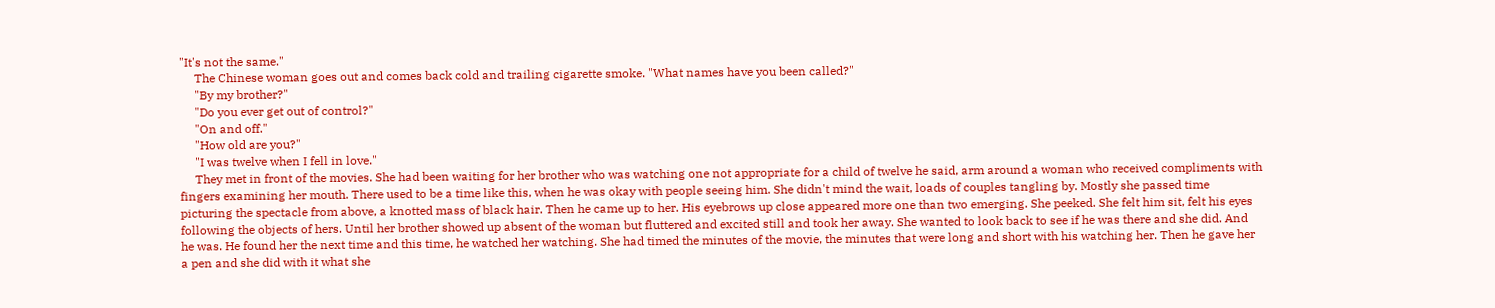"It's not the same."
     The Chinese woman goes out and comes back cold and trailing cigarette smoke. "What names have you been called?"
     "By my brother?"
     "Do you ever get out of control?"
     "On and off."
     "How old are you?"
     "I was twelve when I fell in love."
     They met in front of the movies. She had been waiting for her brother who was watching one not appropriate for a child of twelve he said, arm around a woman who received compliments with fingers examining her mouth. There used to be a time like this, when he was okay with people seeing him. She didn't mind the wait, loads of couples tangling by. Mostly she passed time picturing the spectacle from above, a knotted mass of black hair. Then he came up to her. His eyebrows up close appeared more one than two emerging. She peeked. She felt him sit, felt his eyes following the objects of hers. Until her brother showed up absent of the woman but fluttered and excited still and took her away. She wanted to look back to see if he was there and she did. And he was. He found her the next time and this time, he watched her watching. She had timed the minutes of the movie, the minutes that were long and short with his watching her. Then he gave her a pen and she did with it what she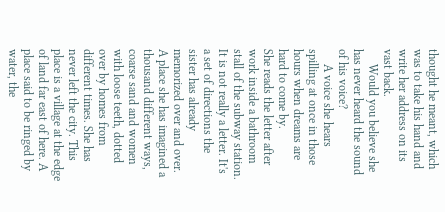thought he meant, which was to take his hand and write her address on its vast back.
     Would you believe she has never heard the sound of his voice?
     A voice she hears spilling at once in those hours when dreams are hard to come by.
She reads the letter after work inside a bathroom stall of the subway station. It is not really a letter. It's a set of directions the sister has already memorized over and over. A place she has imagined a thousand different ways, coarse sand and women with loose teeth, dotted over by homes from different times. She has never left the city. This place is a village at the edge of land far east of here. A place said to be ringed by water, the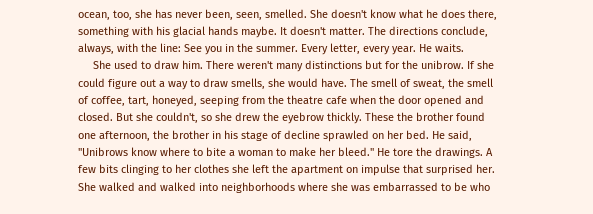ocean, too, she has never been, seen, smelled. She doesn't know what he does there, something with his glacial hands maybe. It doesn't matter. The directions conclude, always, with the line: See you in the summer. Every letter, every year. He waits.
     She used to draw him. There weren't many distinctions but for the unibrow. If she could figure out a way to draw smells, she would have. The smell of sweat, the smell of coffee, tart, honeyed, seeping from the theatre cafe when the door opened and closed. But she couldn't, so she drew the eyebrow thickly. These the brother found one afternoon, the brother in his stage of decline sprawled on her bed. He said, "Unibrows know where to bite a woman to make her bleed." He tore the drawings. A few bits clinging to her clothes she left the apartment on impulse that surprised her. She walked and walked into neighborhoods where she was embarrassed to be who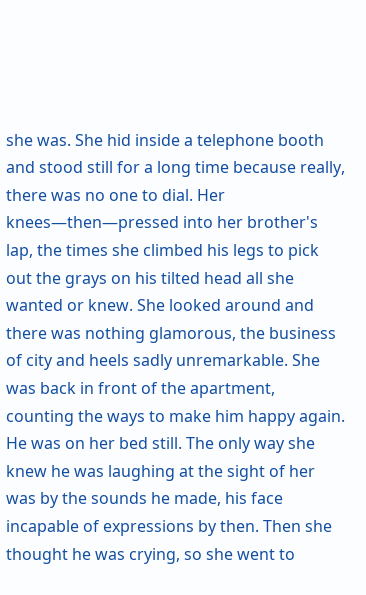she was. She hid inside a telephone booth and stood still for a long time because really, there was no one to dial. Her knees—then—pressed into her brother's lap, the times she climbed his legs to pick out the grays on his tilted head all she wanted or knew. She looked around and there was nothing glamorous, the business of city and heels sadly unremarkable. She was back in front of the apartment, counting the ways to make him happy again. He was on her bed still. The only way she knew he was laughing at the sight of her was by the sounds he made, his face incapable of expressions by then. Then she thought he was crying, so she went to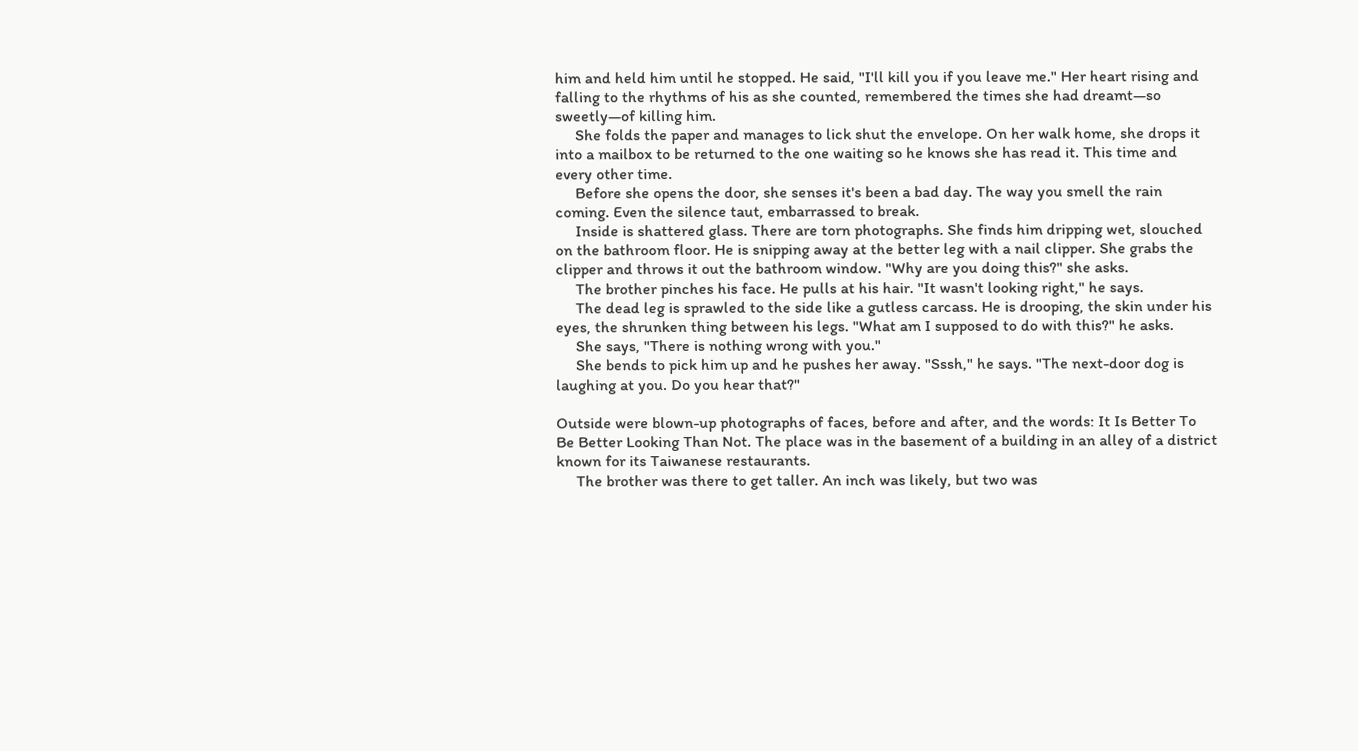him and held him until he stopped. He said, "I'll kill you if you leave me." Her heart rising and falling to the rhythms of his as she counted, remembered the times she had dreamt—so sweetly—of killing him.
     She folds the paper and manages to lick shut the envelope. On her walk home, she drops it into a mailbox to be returned to the one waiting so he knows she has read it. This time and every other time.
     Before she opens the door, she senses it's been a bad day. The way you smell the rain coming. Even the silence taut, embarrassed to break.
     Inside is shattered glass. There are torn photographs. She finds him dripping wet, slouched on the bathroom floor. He is snipping away at the better leg with a nail clipper. She grabs the clipper and throws it out the bathroom window. "Why are you doing this?" she asks.
     The brother pinches his face. He pulls at his hair. "It wasn't looking right," he says.
     The dead leg is sprawled to the side like a gutless carcass. He is drooping, the skin under his eyes, the shrunken thing between his legs. "What am I supposed to do with this?" he asks.
     She says, "There is nothing wrong with you."
     She bends to pick him up and he pushes her away. "Sssh," he says. "The next-door dog is laughing at you. Do you hear that?"

Outside were blown-up photographs of faces, before and after, and the words: It Is Better To Be Better Looking Than Not. The place was in the basement of a building in an alley of a district known for its Taiwanese restaurants.
     The brother was there to get taller. An inch was likely, but two was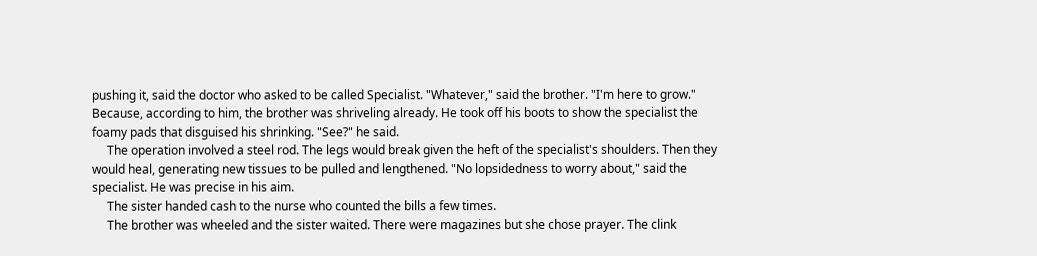pushing it, said the doctor who asked to be called Specialist. "Whatever," said the brother. "I'm here to grow." Because, according to him, the brother was shriveling already. He took off his boots to show the specialist the foamy pads that disguised his shrinking. "See?" he said.
     The operation involved a steel rod. The legs would break given the heft of the specialist's shoulders. Then they would heal, generating new tissues to be pulled and lengthened. "No lopsidedness to worry about," said the specialist. He was precise in his aim.
     The sister handed cash to the nurse who counted the bills a few times.
     The brother was wheeled and the sister waited. There were magazines but she chose prayer. The clink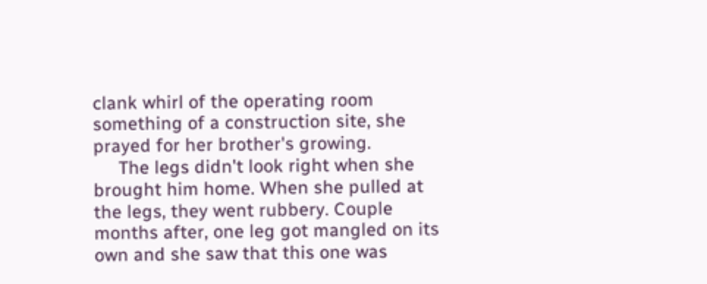clank whirl of the operating room something of a construction site, she prayed for her brother's growing.
     The legs didn't look right when she brought him home. When she pulled at the legs, they went rubbery. Couple months after, one leg got mangled on its own and she saw that this one was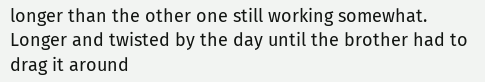longer than the other one still working somewhat. Longer and twisted by the day until the brother had to drag it around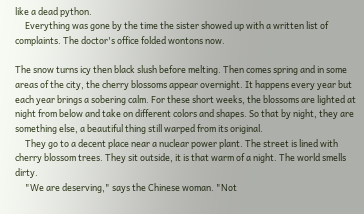like a dead python.
     Everything was gone by the time the sister showed up with a written list of complaints. The doctor's office folded wontons now.

The snow turns icy then black slush before melting. Then comes spring and in some areas of the city, the cherry blossoms appear overnight. It happens every year but each year brings a sobering calm. For these short weeks, the blossoms are lighted at night from below and take on different colors and shapes. So that by night, they are something else, a beautiful thing still warped from its original.
     They go to a decent place near a nuclear power plant. The street is lined with cherry blossom trees. They sit outside, it is that warm of a night. The world smells dirty.
     "We are deserving," says the Chinese woman. "Not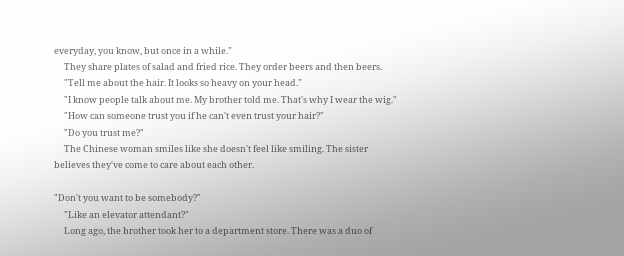everyday, you know, but once in a while."
     They share plates of salad and fried rice. They order beers and then beers.
     "Tell me about the hair. It looks so heavy on your head."
     "I know people talk about me. My brother told me. That's why I wear the wig."
     "How can someone trust you if he can't even trust your hair?"
     "Do you trust me?"
     The Chinese woman smiles like she doesn't feel like smiling. The sister believes they've come to care about each other.

"Don't you want to be somebody?"
     "Like an elevator attendant?"
     Long ago, the brother took her to a department store. There was a duo of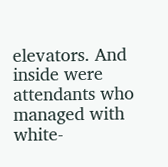elevators. And inside were attendants who managed with white-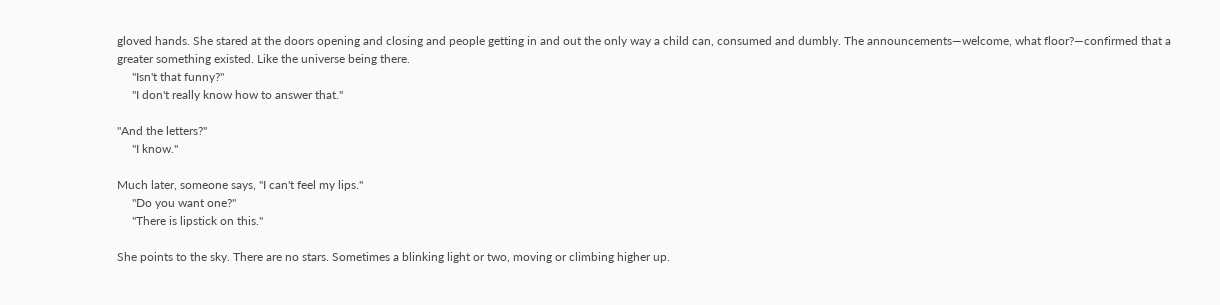gloved hands. She stared at the doors opening and closing and people getting in and out the only way a child can, consumed and dumbly. The announcements—welcome, what floor?—confirmed that a greater something existed. Like the universe being there.
     "Isn't that funny?"
     "I don't really know how to answer that."

"And the letters?"
     "I know."

Much later, someone says, "I can't feel my lips."
     "Do you want one?"
     "There is lipstick on this."

She points to the sky. There are no stars. Sometimes a blinking light or two, moving or climbing higher up.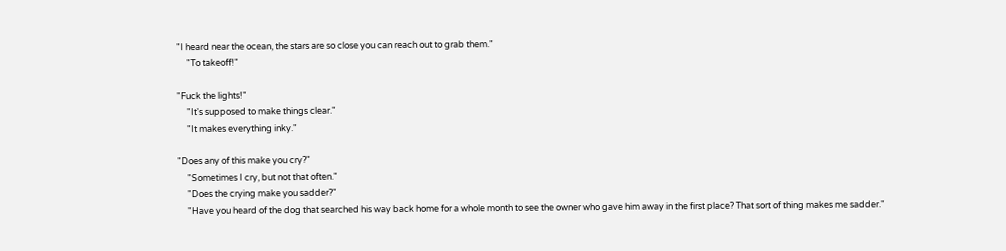"I heard near the ocean, the stars are so close you can reach out to grab them."
     "To takeoff!"

"Fuck the lights!"
     "It's supposed to make things clear."
     "It makes everything inky."

"Does any of this make you cry?"
     "Sometimes I cry, but not that often."
     "Does the crying make you sadder?"
     "Have you heard of the dog that searched his way back home for a whole month to see the owner who gave him away in the first place? That sort of thing makes me sadder."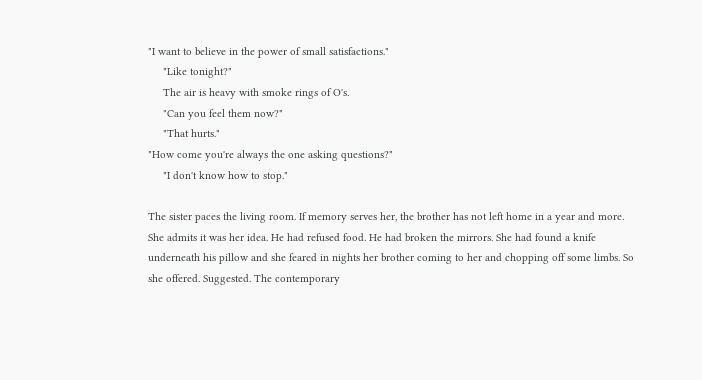"I want to believe in the power of small satisfactions."
     "Like tonight?"
     The air is heavy with smoke rings of O's.
     "Can you feel them now?"
     "That hurts."
"How come you're always the one asking questions?"
     "I don't know how to stop."

The sister paces the living room. If memory serves her, the brother has not left home in a year and more. She admits it was her idea. He had refused food. He had broken the mirrors. She had found a knife underneath his pillow and she feared in nights her brother coming to her and chopping off some limbs. So she offered. Suggested. The contemporary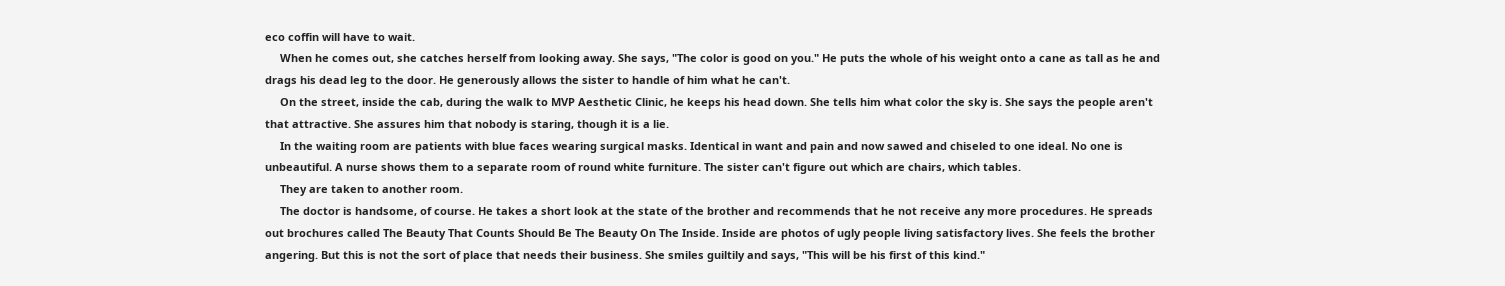eco coffin will have to wait.
     When he comes out, she catches herself from looking away. She says, "The color is good on you." He puts the whole of his weight onto a cane as tall as he and drags his dead leg to the door. He generously allows the sister to handle of him what he can't.
     On the street, inside the cab, during the walk to MVP Aesthetic Clinic, he keeps his head down. She tells him what color the sky is. She says the people aren't that attractive. She assures him that nobody is staring, though it is a lie.
     In the waiting room are patients with blue faces wearing surgical masks. Identical in want and pain and now sawed and chiseled to one ideal. No one is unbeautiful. A nurse shows them to a separate room of round white furniture. The sister can't figure out which are chairs, which tables.
     They are taken to another room.
     The doctor is handsome, of course. He takes a short look at the state of the brother and recommends that he not receive any more procedures. He spreads out brochures called The Beauty That Counts Should Be The Beauty On The Inside. Inside are photos of ugly people living satisfactory lives. She feels the brother angering. But this is not the sort of place that needs their business. She smiles guiltily and says, "This will be his first of this kind."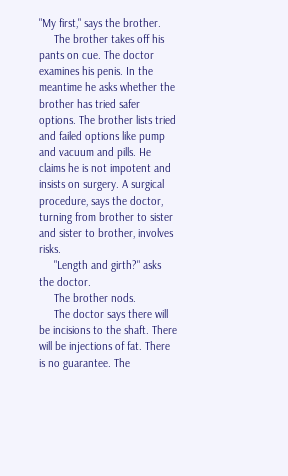"My first," says the brother.
     The brother takes off his pants on cue. The doctor examines his penis. In the meantime he asks whether the brother has tried safer options. The brother lists tried and failed options like pump and vacuum and pills. He claims he is not impotent and insists on surgery. A surgical procedure, says the doctor, turning from brother to sister and sister to brother, involves risks.
     "Length and girth?" asks the doctor.
     The brother nods.
     The doctor says there will be incisions to the shaft. There will be injections of fat. There is no guarantee. The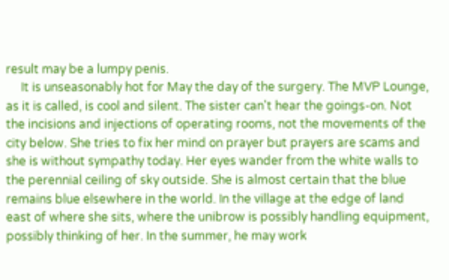result may be a lumpy penis.
     It is unseasonably hot for May the day of the surgery. The MVP Lounge, as it is called, is cool and silent. The sister can't hear the goings-on. Not the incisions and injections of operating rooms, not the movements of the city below. She tries to fix her mind on prayer but prayers are scams and she is without sympathy today. Her eyes wander from the white walls to the perennial ceiling of sky outside. She is almost certain that the blue remains blue elsewhere in the world. In the village at the edge of land east of where she sits, where the unibrow is possibly handling equipment, possibly thinking of her. In the summer, he may work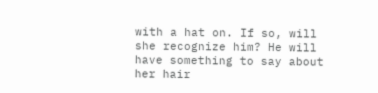with a hat on. If so, will she recognize him? He will have something to say about her hair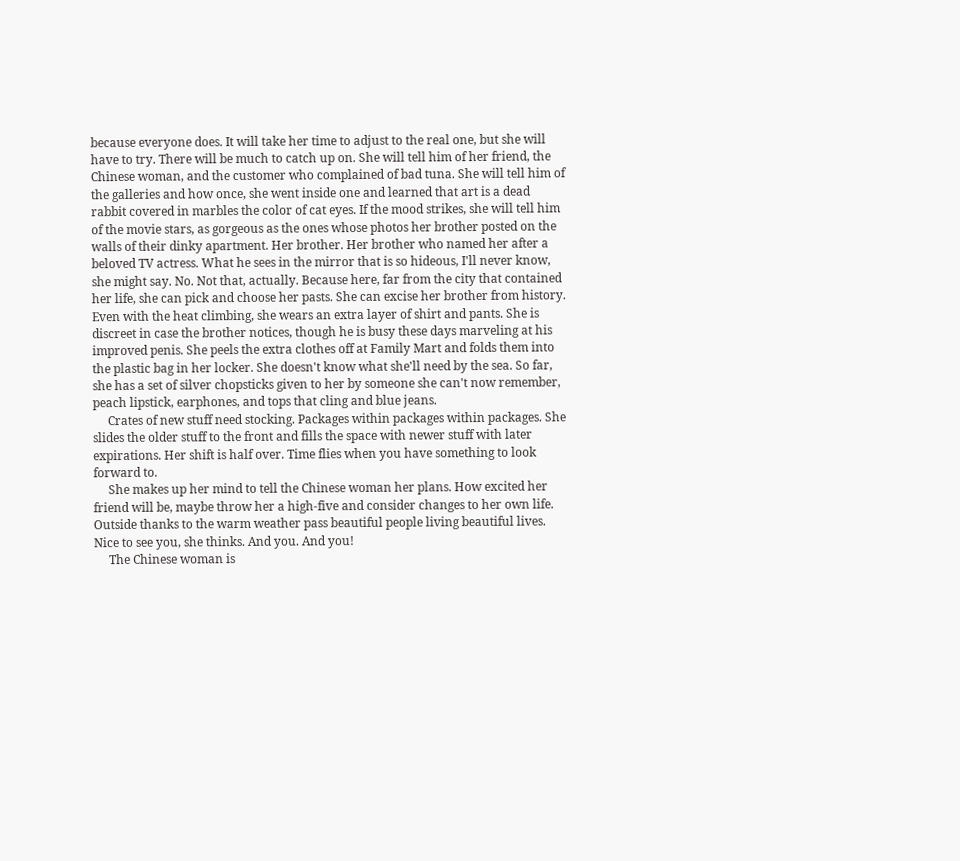because everyone does. It will take her time to adjust to the real one, but she will have to try. There will be much to catch up on. She will tell him of her friend, the Chinese woman, and the customer who complained of bad tuna. She will tell him of the galleries and how once, she went inside one and learned that art is a dead rabbit covered in marbles the color of cat eyes. If the mood strikes, she will tell him of the movie stars, as gorgeous as the ones whose photos her brother posted on the walls of their dinky apartment. Her brother. Her brother who named her after a beloved TV actress. What he sees in the mirror that is so hideous, I'll never know, she might say. No. Not that, actually. Because here, far from the city that contained her life, she can pick and choose her pasts. She can excise her brother from history.
Even with the heat climbing, she wears an extra layer of shirt and pants. She is discreet in case the brother notices, though he is busy these days marveling at his improved penis. She peels the extra clothes off at Family Mart and folds them into the plastic bag in her locker. She doesn't know what she'll need by the sea. So far, she has a set of silver chopsticks given to her by someone she can't now remember, peach lipstick, earphones, and tops that cling and blue jeans.
     Crates of new stuff need stocking. Packages within packages within packages. She slides the older stuff to the front and fills the space with newer stuff with later expirations. Her shift is half over. Time flies when you have something to look forward to.
     She makes up her mind to tell the Chinese woman her plans. How excited her friend will be, maybe throw her a high-five and consider changes to her own life. Outside thanks to the warm weather pass beautiful people living beautiful lives. Nice to see you, she thinks. And you. And you!
     The Chinese woman is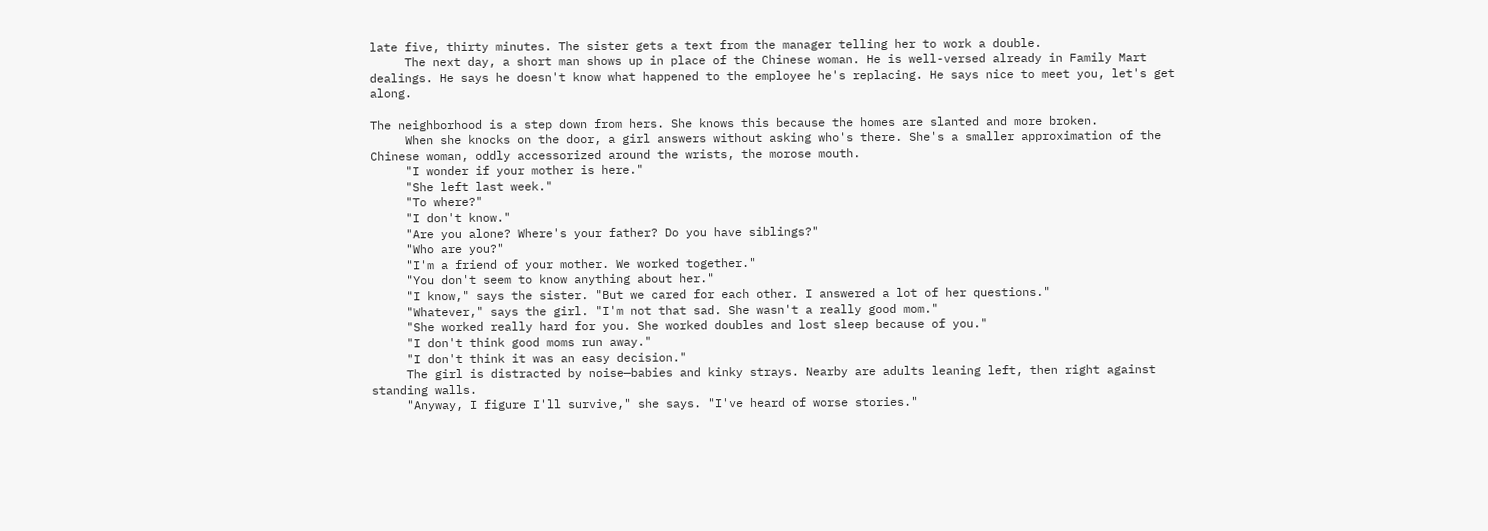late five, thirty minutes. The sister gets a text from the manager telling her to work a double.
     The next day, a short man shows up in place of the Chinese woman. He is well-versed already in Family Mart dealings. He says he doesn't know what happened to the employee he's replacing. He says nice to meet you, let's get along.

The neighborhood is a step down from hers. She knows this because the homes are slanted and more broken.
     When she knocks on the door, a girl answers without asking who's there. She's a smaller approximation of the Chinese woman, oddly accessorized around the wrists, the morose mouth.
     "I wonder if your mother is here."
     "She left last week."
     "To where?"
     "I don't know."
     "Are you alone? Where's your father? Do you have siblings?"
     "Who are you?"
     "I'm a friend of your mother. We worked together."
     "You don't seem to know anything about her."
     "I know," says the sister. "But we cared for each other. I answered a lot of her questions."
     "Whatever," says the girl. "I'm not that sad. She wasn't a really good mom."
     "She worked really hard for you. She worked doubles and lost sleep because of you."
     "I don't think good moms run away."
     "I don't think it was an easy decision."
     The girl is distracted by noise—babies and kinky strays. Nearby are adults leaning left, then right against standing walls.
     "Anyway, I figure I'll survive," she says. "I've heard of worse stories."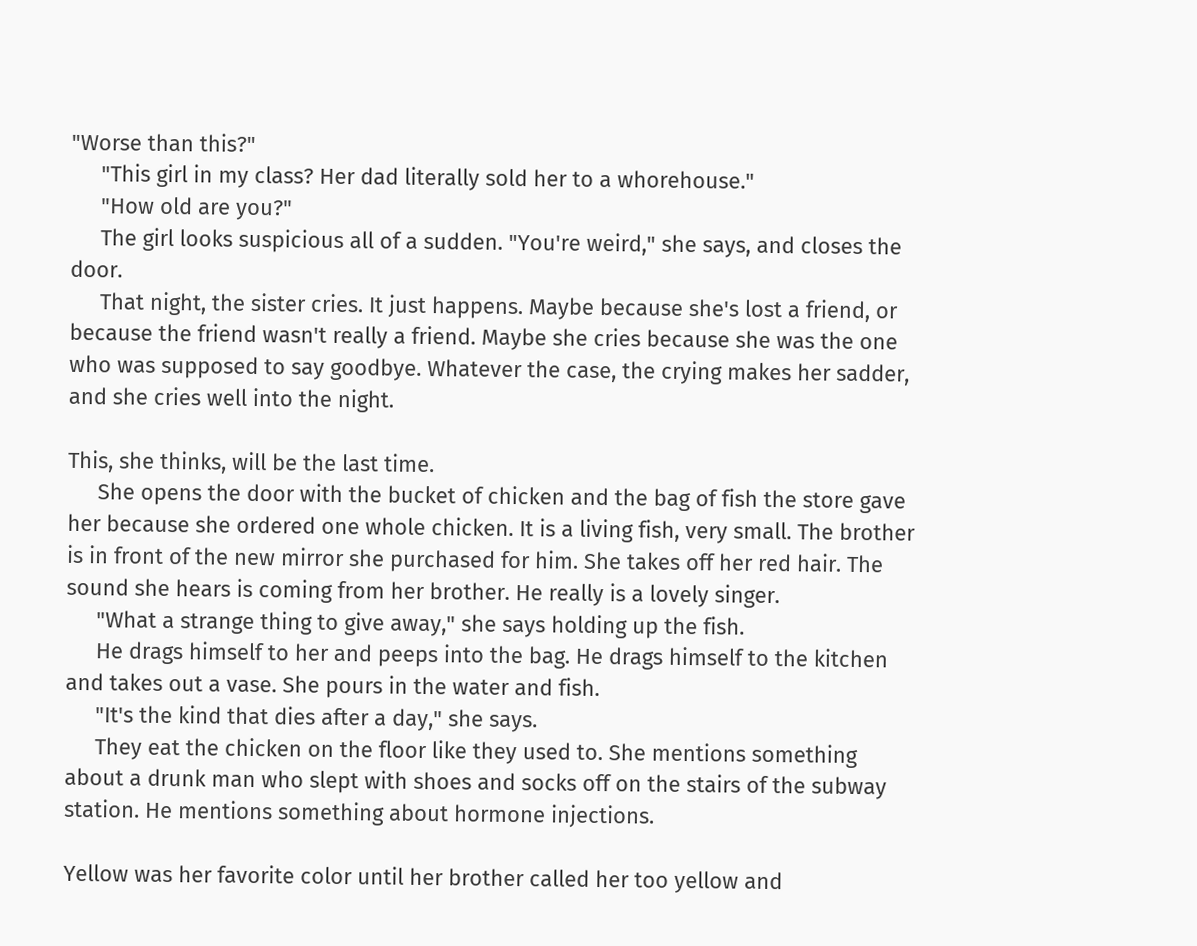"Worse than this?"
     "This girl in my class? Her dad literally sold her to a whorehouse."
     "How old are you?"
     The girl looks suspicious all of a sudden. "You're weird," she says, and closes the door.
     That night, the sister cries. It just happens. Maybe because she's lost a friend, or because the friend wasn't really a friend. Maybe she cries because she was the one who was supposed to say goodbye. Whatever the case, the crying makes her sadder, and she cries well into the night.

This, she thinks, will be the last time.
     She opens the door with the bucket of chicken and the bag of fish the store gave her because she ordered one whole chicken. It is a living fish, very small. The brother is in front of the new mirror she purchased for him. She takes off her red hair. The sound she hears is coming from her brother. He really is a lovely singer.
     "What a strange thing to give away," she says holding up the fish.
     He drags himself to her and peeps into the bag. He drags himself to the kitchen and takes out a vase. She pours in the water and fish.
     "It's the kind that dies after a day," she says.
     They eat the chicken on the floor like they used to. She mentions something about a drunk man who slept with shoes and socks off on the stairs of the subway station. He mentions something about hormone injections.

Yellow was her favorite color until her brother called her too yellow and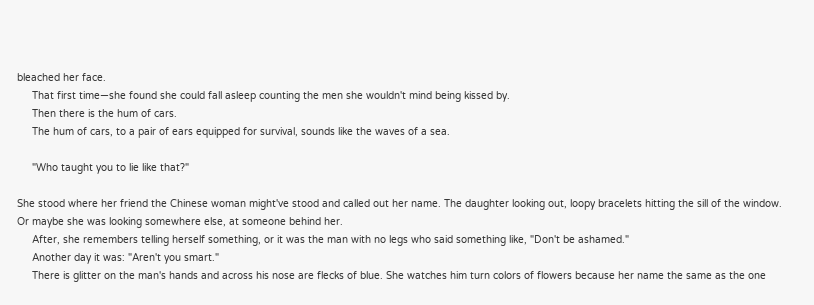bleached her face.
     That first time—she found she could fall asleep counting the men she wouldn't mind being kissed by.
     Then there is the hum of cars.
     The hum of cars, to a pair of ears equipped for survival, sounds like the waves of a sea.

     "Who taught you to lie like that?"

She stood where her friend the Chinese woman might've stood and called out her name. The daughter looking out, loopy bracelets hitting the sill of the window. Or maybe she was looking somewhere else, at someone behind her.
     After, she remembers telling herself something, or it was the man with no legs who said something like, "Don't be ashamed."
     Another day it was: "Aren't you smart."
     There is glitter on the man's hands and across his nose are flecks of blue. She watches him turn colors of flowers because her name the same as the one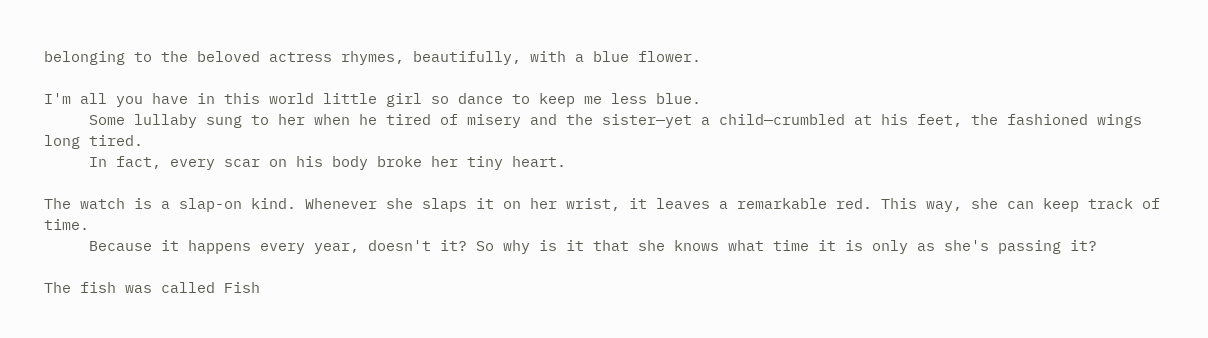belonging to the beloved actress rhymes, beautifully, with a blue flower.

I'm all you have in this world little girl so dance to keep me less blue.
     Some lullaby sung to her when he tired of misery and the sister—yet a child—crumbled at his feet, the fashioned wings long tired.
     In fact, every scar on his body broke her tiny heart.

The watch is a slap-on kind. Whenever she slaps it on her wrist, it leaves a remarkable red. This way, she can keep track of time.
     Because it happens every year, doesn't it? So why is it that she knows what time it is only as she's passing it?

The fish was called Fish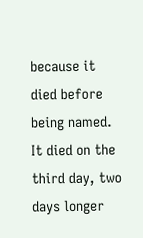because it died before being named. It died on the third day, two days longer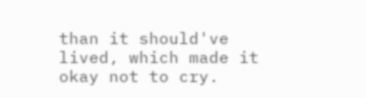than it should've lived, which made it okay not to cry.